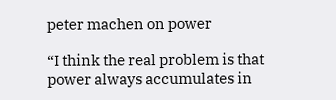peter machen on power

“I think the real problem is that power always accumulates in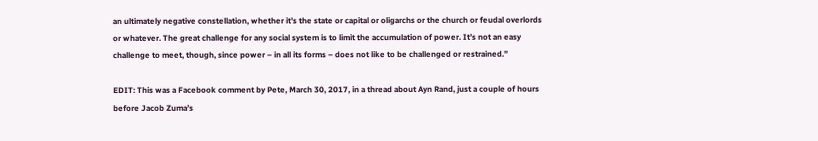an ultimately negative constellation, whether it’s the state or capital or oligarchs or the church or feudal overlords or whatever. The great challenge for any social system is to limit the accumulation of power. It’s not an easy challenge to meet, though, since power – in all its forms – does not like to be challenged or restrained.”

EDIT: This was a Facebook comment by Pete, March 30, 2017, in a thread about Ayn Rand, just a couple of hours before Jacob Zuma’s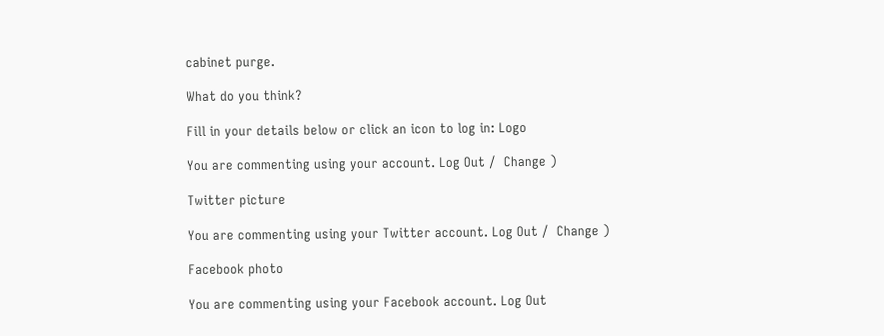cabinet purge.

What do you think?

Fill in your details below or click an icon to log in: Logo

You are commenting using your account. Log Out /  Change )

Twitter picture

You are commenting using your Twitter account. Log Out /  Change )

Facebook photo

You are commenting using your Facebook account. Log Out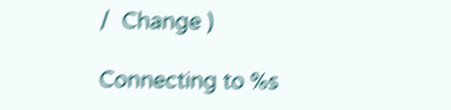/  Change )

Connecting to %s